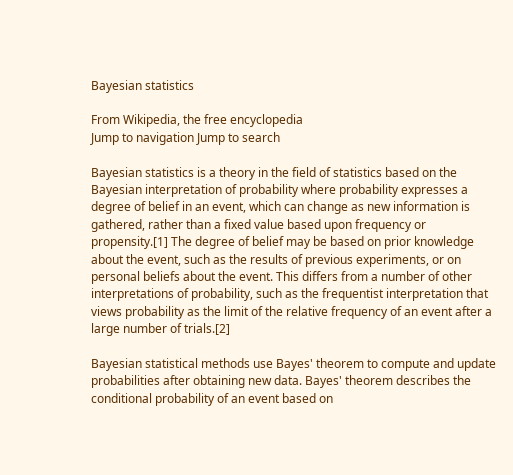Bayesian statistics

From Wikipedia, the free encyclopedia
Jump to navigation Jump to search

Bayesian statistics is a theory in the field of statistics based on the Bayesian interpretation of probability where probability expresses a degree of belief in an event, which can change as new information is gathered, rather than a fixed value based upon frequency or propensity.[1] The degree of belief may be based on prior knowledge about the event, such as the results of previous experiments, or on personal beliefs about the event. This differs from a number of other interpretations of probability, such as the frequentist interpretation that views probability as the limit of the relative frequency of an event after a large number of trials.[2]

Bayesian statistical methods use Bayes' theorem to compute and update probabilities after obtaining new data. Bayes' theorem describes the conditional probability of an event based on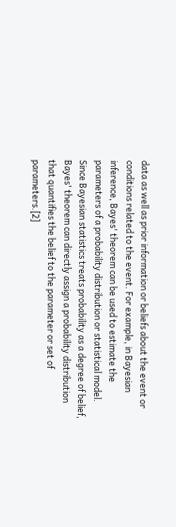data as well as prior information or beliefs about the event or conditions related to the event. For example, in Bayesian inference, Bayes' theorem can be used to estimate the parameters of a probability distribution or statistical model. Since Bayesian statistics treats probability as a degree of belief, Bayes' theorem can directly assign a probability distribution that quantifies the belief to the parameter or set of parameters.[2]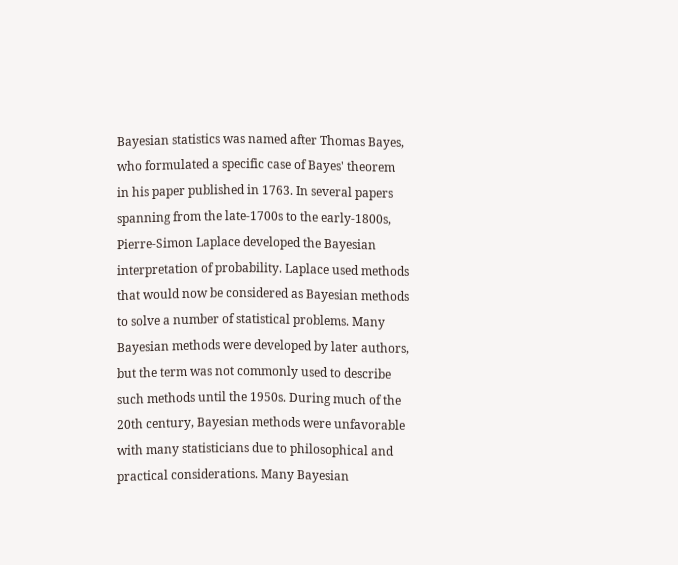Bayesian statistics was named after Thomas Bayes, who formulated a specific case of Bayes' theorem in his paper published in 1763. In several papers spanning from the late-1700s to the early-1800s, Pierre-Simon Laplace developed the Bayesian interpretation of probability. Laplace used methods that would now be considered as Bayesian methods to solve a number of statistical problems. Many Bayesian methods were developed by later authors, but the term was not commonly used to describe such methods until the 1950s. During much of the 20th century, Bayesian methods were unfavorable with many statisticians due to philosophical and practical considerations. Many Bayesian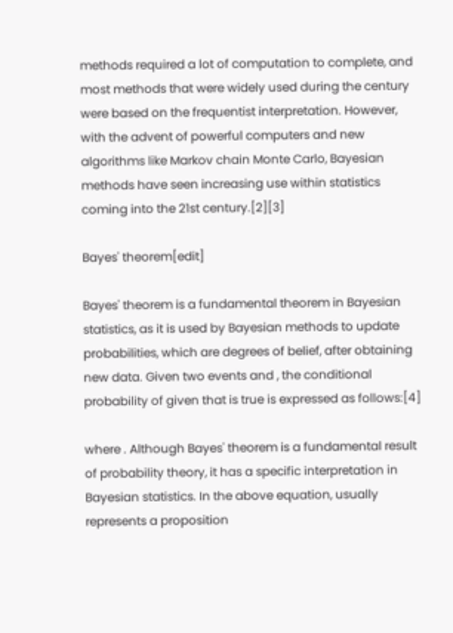methods required a lot of computation to complete, and most methods that were widely used during the century were based on the frequentist interpretation. However, with the advent of powerful computers and new algorithms like Markov chain Monte Carlo, Bayesian methods have seen increasing use within statistics coming into the 21st century.[2][3]

Bayes' theorem[edit]

Bayes' theorem is a fundamental theorem in Bayesian statistics, as it is used by Bayesian methods to update probabilities, which are degrees of belief, after obtaining new data. Given two events and , the conditional probability of given that is true is expressed as follows:[4]

where . Although Bayes' theorem is a fundamental result of probability theory, it has a specific interpretation in Bayesian statistics. In the above equation, usually represents a proposition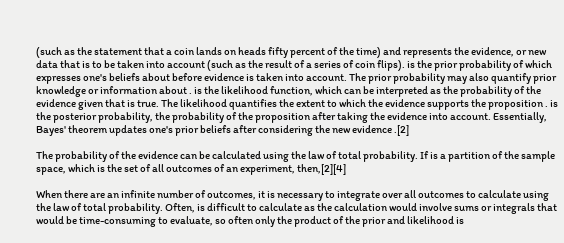(such as the statement that a coin lands on heads fifty percent of the time) and represents the evidence, or new data that is to be taken into account (such as the result of a series of coin flips). is the prior probability of which expresses one's beliefs about before evidence is taken into account. The prior probability may also quantify prior knowledge or information about . is the likelihood function, which can be interpreted as the probability of the evidence given that is true. The likelihood quantifies the extent to which the evidence supports the proposition . is the posterior probability, the probability of the proposition after taking the evidence into account. Essentially, Bayes' theorem updates one's prior beliefs after considering the new evidence .[2]

The probability of the evidence can be calculated using the law of total probability. If is a partition of the sample space, which is the set of all outcomes of an experiment, then,[2][4]

When there are an infinite number of outcomes, it is necessary to integrate over all outcomes to calculate using the law of total probability. Often, is difficult to calculate as the calculation would involve sums or integrals that would be time-consuming to evaluate, so often only the product of the prior and likelihood is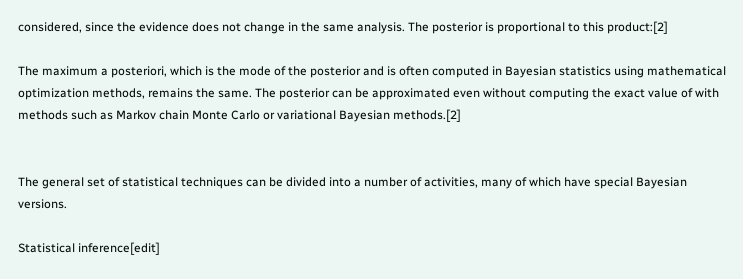considered, since the evidence does not change in the same analysis. The posterior is proportional to this product:[2]

The maximum a posteriori, which is the mode of the posterior and is often computed in Bayesian statistics using mathematical optimization methods, remains the same. The posterior can be approximated even without computing the exact value of with methods such as Markov chain Monte Carlo or variational Bayesian methods.[2]


The general set of statistical techniques can be divided into a number of activities, many of which have special Bayesian versions.

Statistical inference[edit]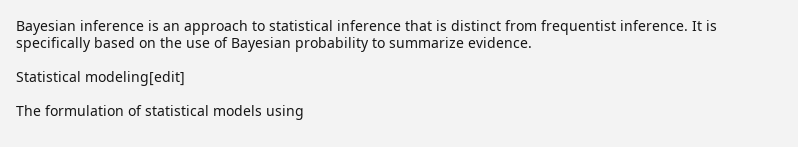Bayesian inference is an approach to statistical inference that is distinct from frequentist inference. It is specifically based on the use of Bayesian probability to summarize evidence.

Statistical modeling[edit]

The formulation of statistical models using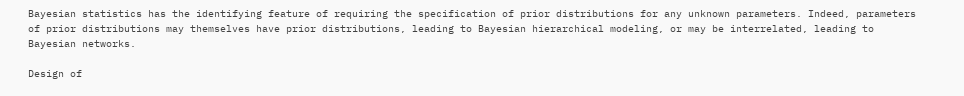Bayesian statistics has the identifying feature of requiring the specification of prior distributions for any unknown parameters. Indeed, parameters of prior distributions may themselves have prior distributions, leading to Bayesian hierarchical modeling, or may be interrelated, leading to Bayesian networks.

Design of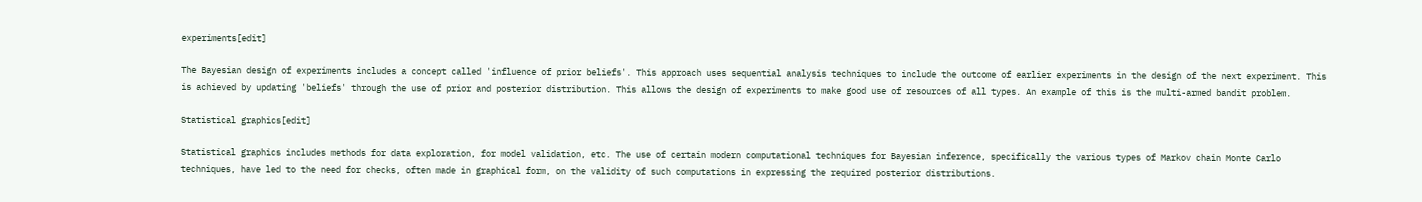experiments[edit]

The Bayesian design of experiments includes a concept called 'influence of prior beliefs'. This approach uses sequential analysis techniques to include the outcome of earlier experiments in the design of the next experiment. This is achieved by updating 'beliefs' through the use of prior and posterior distribution. This allows the design of experiments to make good use of resources of all types. An example of this is the multi-armed bandit problem.

Statistical graphics[edit]

Statistical graphics includes methods for data exploration, for model validation, etc. The use of certain modern computational techniques for Bayesian inference, specifically the various types of Markov chain Monte Carlo techniques, have led to the need for checks, often made in graphical form, on the validity of such computations in expressing the required posterior distributions.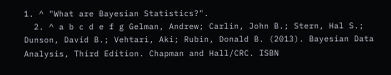1. ^ "What are Bayesian Statistics?".
  2. ^ a b c d e f g Gelman, Andrew; Carlin, John B.; Stern, Hal S.; Dunson, David B.; Vehtari, Aki; Rubin, Donald B. (2013). Bayesian Data Analysis, Third Edition. Chapman and Hall/CRC. ISBN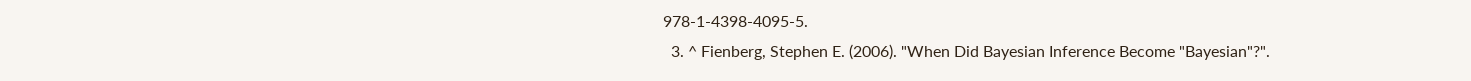978-1-4398-4095-5.
  3. ^ Fienberg, Stephen E. (2006). "When Did Bayesian Inference Become "Bayesian"?".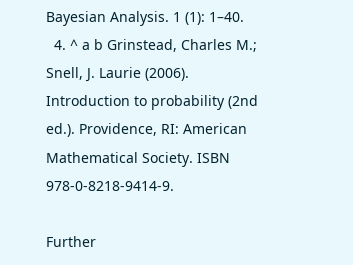Bayesian Analysis. 1 (1): 1–40.
  4. ^ a b Grinstead, Charles M.; Snell, J. Laurie (2006). Introduction to probability (2nd ed.). Providence, RI: American Mathematical Society. ISBN 978-0-8218-9414-9.

Further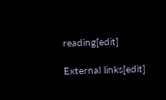reading[edit]

External links[edit]